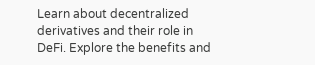Learn about decentralized derivatives and their role in DeFi. Explore the benefits and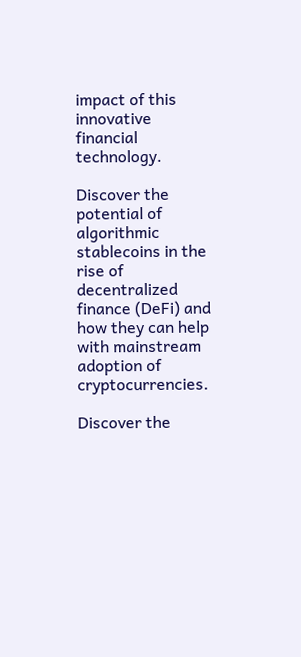impact of this innovative financial technology.

Discover the potential of algorithmic stablecoins in the rise of decentralized finance (DeFi) and how they can help with mainstream adoption of cryptocurrencies.

Discover the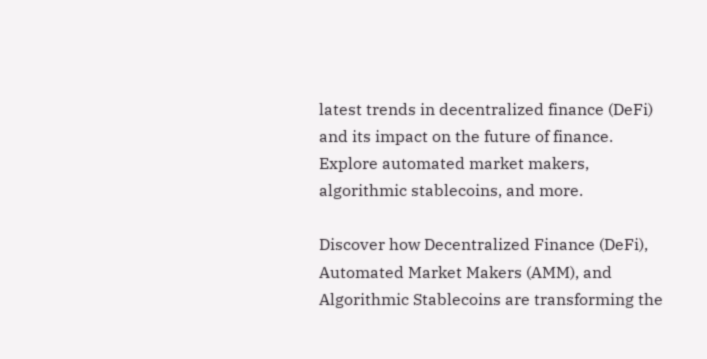latest trends in decentralized finance (DeFi) and its impact on the future of finance. Explore automated market makers, algorithmic stablecoins, and more.

Discover how Decentralized Finance (DeFi), Automated Market Makers (AMM), and Algorithmic Stablecoins are transforming the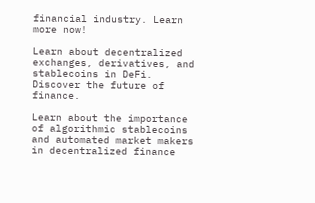financial industry. Learn more now!

Learn about decentralized exchanges, derivatives, and stablecoins in DeFi. Discover the future of finance.

Learn about the importance of algorithmic stablecoins and automated market makers in decentralized finance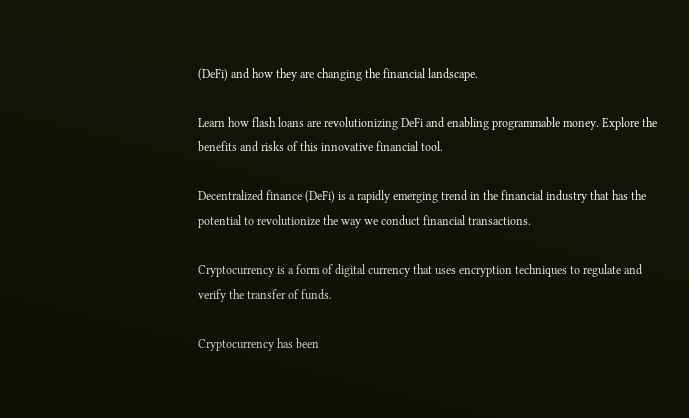(DeFi) and how they are changing the financial landscape.

Learn how flash loans are revolutionizing DeFi and enabling programmable money. Explore the benefits and risks of this innovative financial tool.

Decentralized finance (DeFi) is a rapidly emerging trend in the financial industry that has the potential to revolutionize the way we conduct financial transactions.

Cryptocurrency is a form of digital currency that uses encryption techniques to regulate and verify the transfer of funds.

Cryptocurrency has been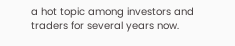a hot topic among investors and traders for several years now.